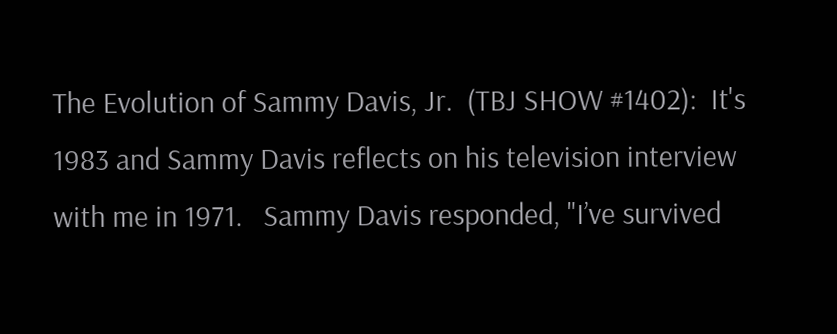The Evolution of Sammy Davis, Jr.  (TBJ SHOW #1402):  It's 1983 and Sammy Davis reflects on his television interview with me in 1971.   Sammy Davis responded, "I’ve survived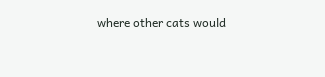where other cats would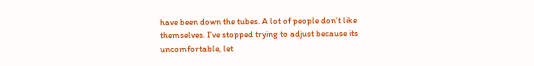have been down the tubes. A lot of people don’t like themselves. I’ve stopped trying to adjust because its uncomfortable, let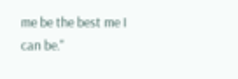me be the best me I can be."